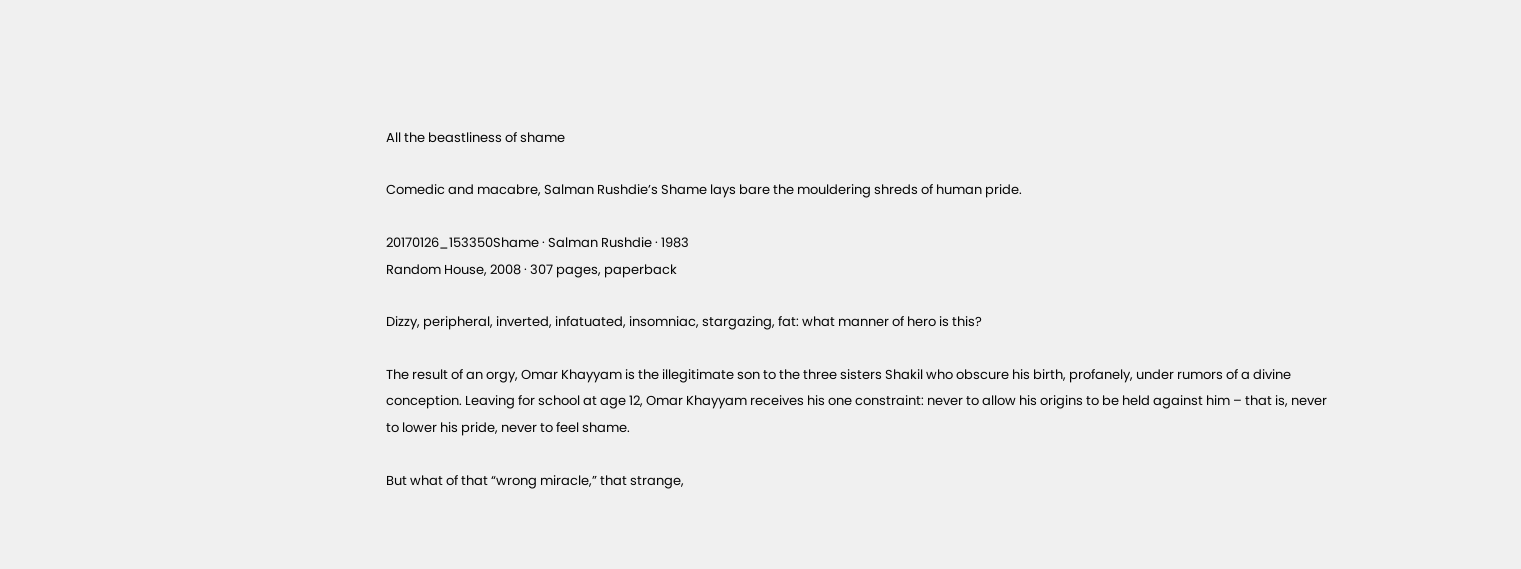All the beastliness of shame

Comedic and macabre, Salman Rushdie’s Shame lays bare the mouldering shreds of human pride.

20170126_153350Shame · Salman Rushdie · 1983
Random House, 2008 · 307 pages, paperback

Dizzy, peripheral, inverted, infatuated, insomniac, stargazing, fat: what manner of hero is this?

The result of an orgy, Omar Khayyam is the illegitimate son to the three sisters Shakil who obscure his birth, profanely, under rumors of a divine conception. Leaving for school at age 12, Omar Khayyam receives his one constraint: never to allow his origins to be held against him – that is, never to lower his pride, never to feel shame.

But what of that “wrong miracle,” that strange,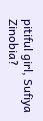pitiful girl, Sufiya Zinobia?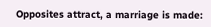Opposites attract, a marriage is made: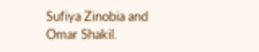Sufiya Zinobia and Omar Shakil.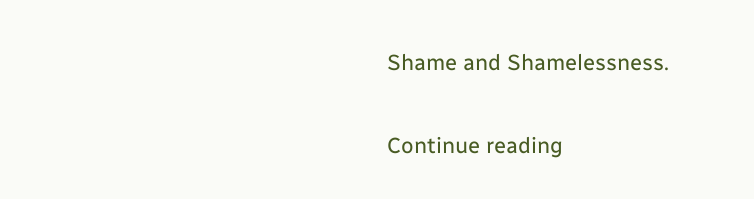Shame and Shamelessness.

Continue reading